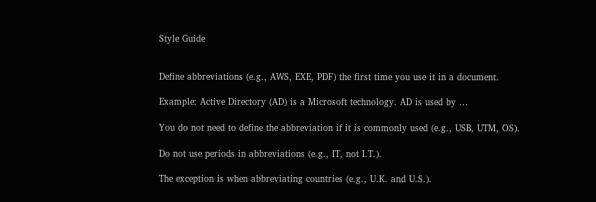Style Guide


Define abbreviations (e.g., AWS, EXE, PDF) the first time you use it in a document.

Example: Active Directory (AD) is a Microsoft technology. AD is used by …

You do not need to define the abbreviation if it is commonly used (e.g., USB, UTM, OS).

Do not use periods in abbreviations (e.g., IT, not I.T.).

The exception is when abbreviating countries (e.g., U.K. and U.S.).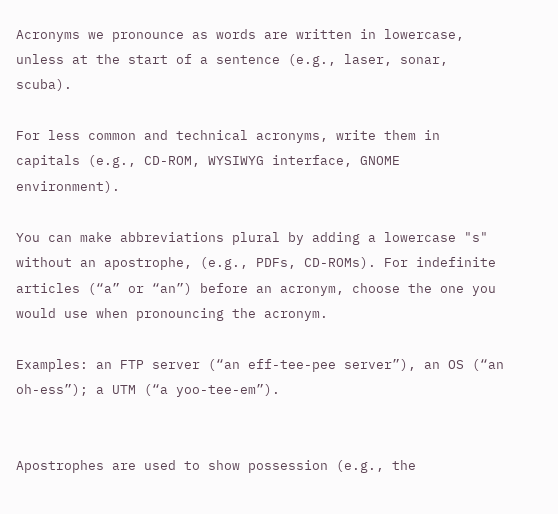Acronyms we pronounce as words are written in lowercase, unless at the start of a sentence (e.g., laser, sonar, scuba).

For less common and technical acronyms, write them in capitals (e.g., CD-ROM, WYSIWYG interface, GNOME environment).

You can make abbreviations plural by adding a lowercase "s" without an apostrophe, (e.g., PDFs, CD-ROMs). For indefinite articles (“a” or “an”) before an acronym, choose the one you would use when pronouncing the acronym.

Examples: an FTP server (“an eff-tee-pee server”), an OS (“an oh-ess”); a UTM (“a yoo-tee-em”).


Apostrophes are used to show possession (e.g., the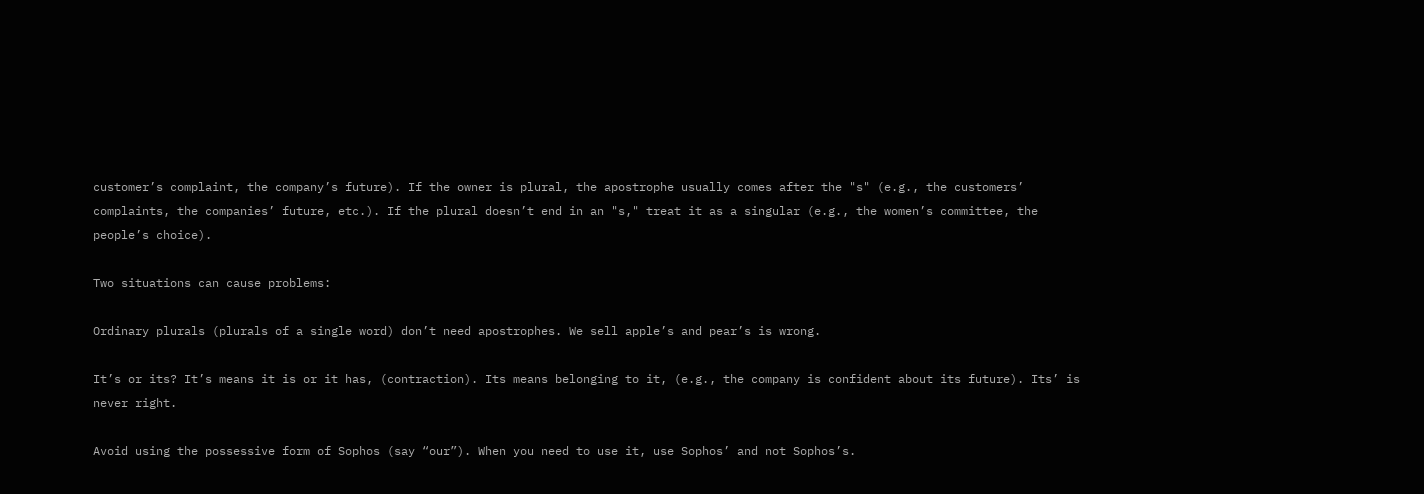customer’s complaint, the company’s future). If the owner is plural, the apostrophe usually comes after the "s" (e.g., the customers’ complaints, the companies’ future, etc.). If the plural doesn’t end in an "s," treat it as a singular (e.g., the women’s committee, the people’s choice).

Two situations can cause problems:

Ordinary plurals (plurals of a single word) don’t need apostrophes. We sell apple’s and pear’s is wrong.

It’s or its? It’s means it is or it has, (contraction). Its means belonging to it, (e.g., the company is confident about its future). Its’ is never right.

Avoid using the possessive form of Sophos (say “our”). When you need to use it, use Sophos’ and not Sophos’s.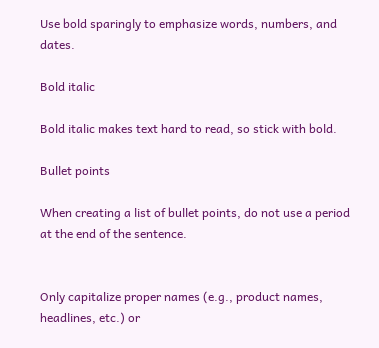Use bold sparingly to emphasize words, numbers, and dates.

Bold italic

Bold italic makes text hard to read, so stick with bold.

Bullet points

When creating a list of bullet points, do not use a period at the end of the sentence.


Only capitalize proper names (e.g., product names, headlines, etc.) or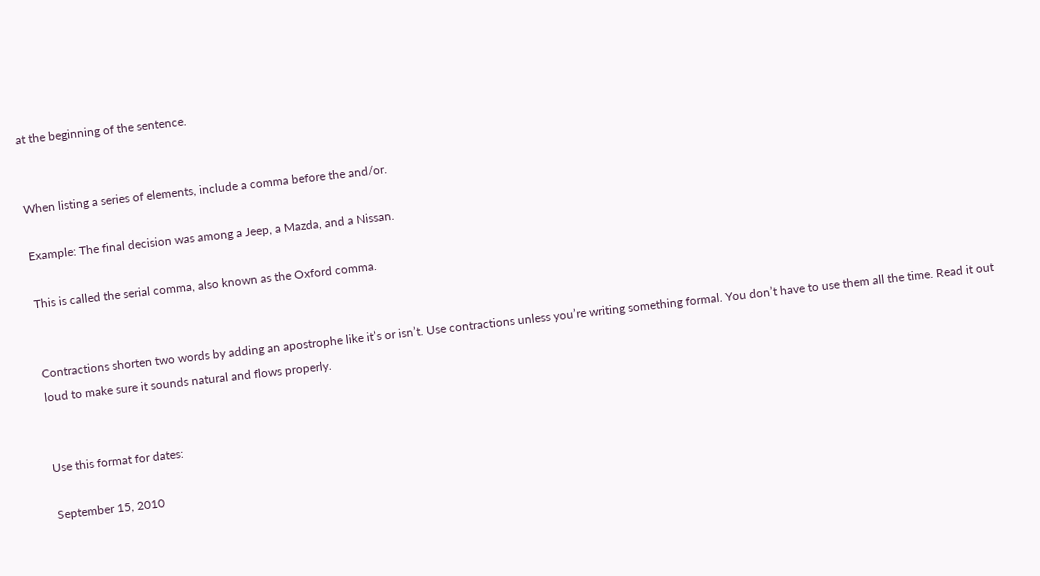at the beginning of the sentence.


When listing a series of elements, include a comma before the and/or.

Example: The final decision was among a Jeep, a Mazda, and a Nissan.

This is called the serial comma, also known as the Oxford comma.


Contractions shorten two words by adding an apostrophe like it’s or isn’t. Use contractions unless you’re writing something formal. You don’t have to use them all the time. Read it out loud to make sure it sounds natural and flows properly.


Use this format for dates:

September 15, 2010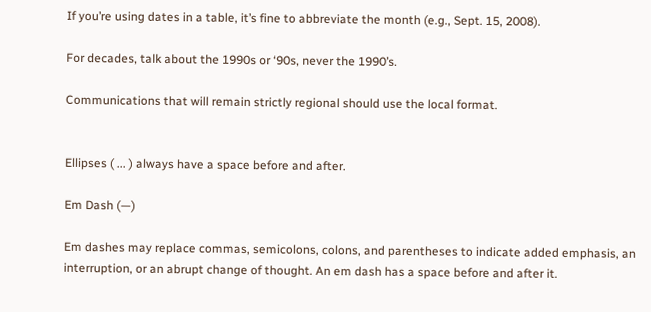If you’re using dates in a table, it’s fine to abbreviate the month (e.g., Sept. 15, 2008).

For decades, talk about the 1990s or ‘90s, never the 1990’s.

Communications that will remain strictly regional should use the local format.


Ellipses ( ... ) always have a space before and after.

Em Dash (—)

Em dashes may replace commas, semicolons, colons, and parentheses to indicate added emphasis, an interruption, or an abrupt change of thought. An em dash has a space before and after it.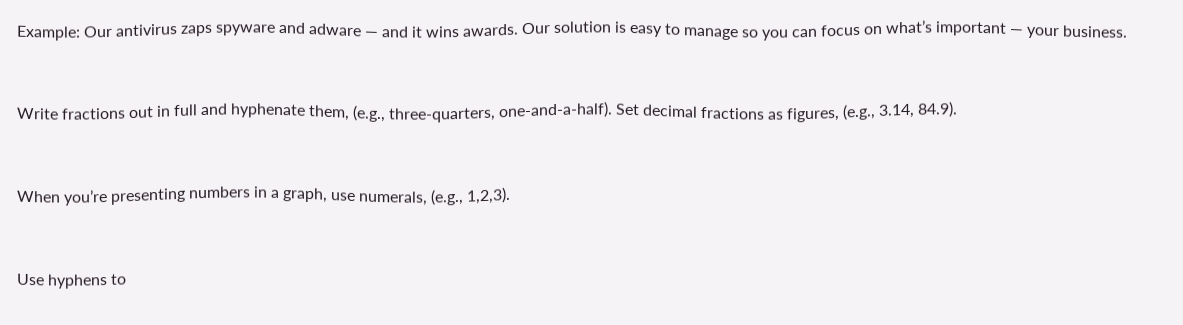Example: Our antivirus zaps spyware and adware — and it wins awards. Our solution is easy to manage so you can focus on what’s important — your business.


Write fractions out in full and hyphenate them, (e.g., three-quarters, one-and-a-half). Set decimal fractions as figures, (e.g., 3.14, 84.9).


When you’re presenting numbers in a graph, use numerals, (e.g., 1,2,3).


Use hyphens to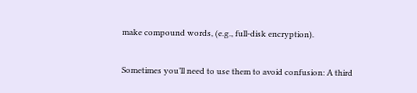make compound words, (e.g., full-disk encryption).

Sometimes you’ll need to use them to avoid confusion: A third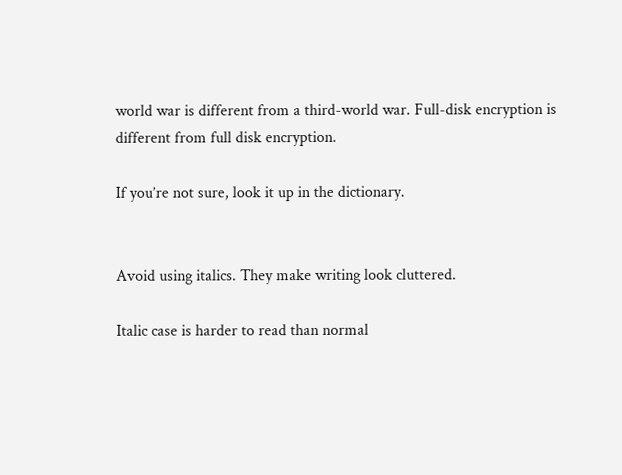world war is different from a third-world war. Full-disk encryption is different from full disk encryption.

If you’re not sure, look it up in the dictionary.


Avoid using italics. They make writing look cluttered.

Italic case is harder to read than normal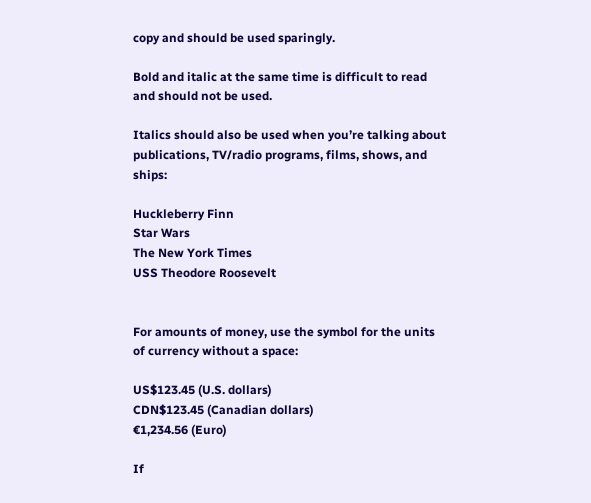copy and should be used sparingly.

Bold and italic at the same time is difficult to read and should not be used.

Italics should also be used when you’re talking about publications, TV/radio programs, films, shows, and ships:

Huckleberry Finn
Star Wars
The New York Times
USS Theodore Roosevelt


For amounts of money, use the symbol for the units of currency without a space:

US$123.45 (U.S. dollars)
CDN$123.45 (Canadian dollars)
€1,234.56 (Euro)

If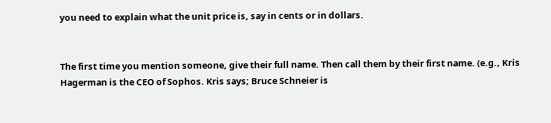you need to explain what the unit price is, say in cents or in dollars.


The first time you mention someone, give their full name. Then call them by their first name. (e.g., Kris Hagerman is the CEO of Sophos. Kris says; Bruce Schneier is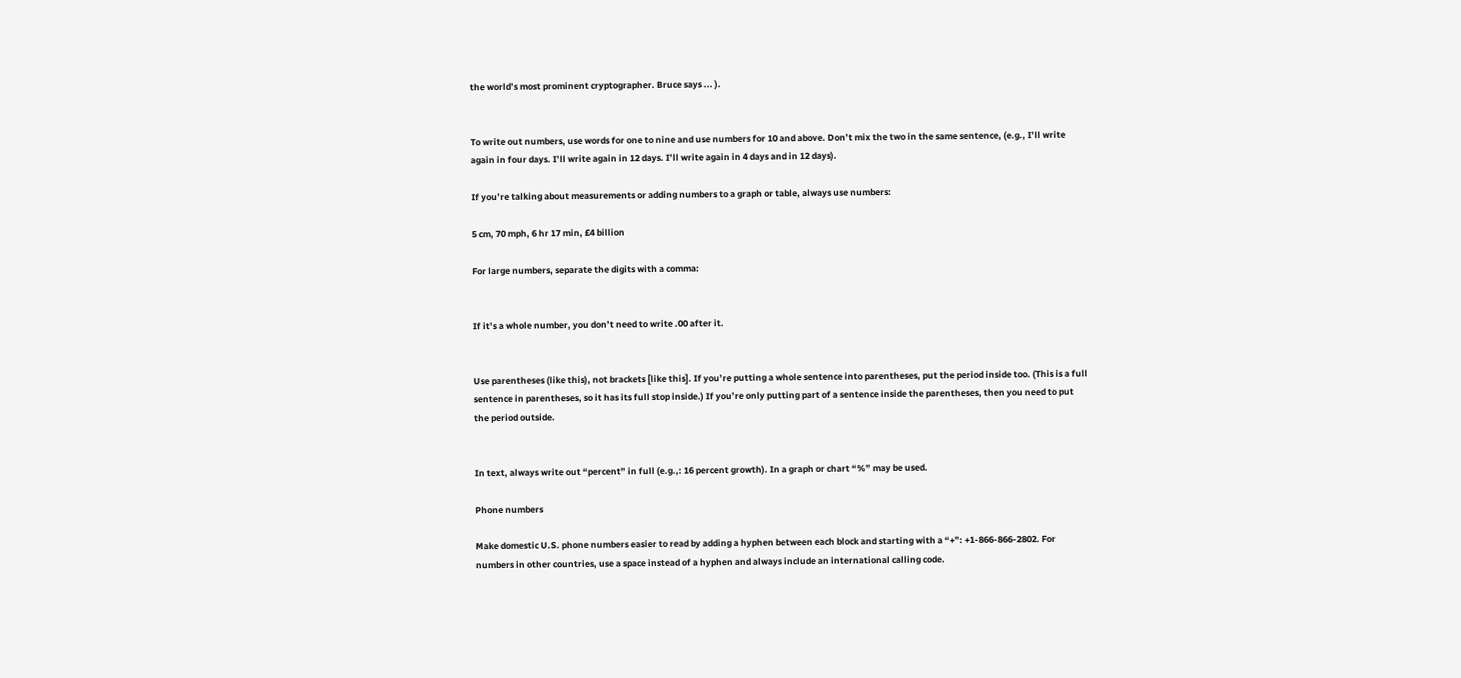the world’s most prominent cryptographer. Bruce says ... ).


To write out numbers, use words for one to nine and use numbers for 10 and above. Don’t mix the two in the same sentence, (e.g., I’ll write again in four days. I’ll write again in 12 days. I’ll write again in 4 days and in 12 days).

If you’re talking about measurements or adding numbers to a graph or table, always use numbers:

5 cm, 70 mph, 6 hr 17 min, £4 billion

For large numbers, separate the digits with a comma:


If it’s a whole number, you don’t need to write .00 after it.


Use parentheses (like this), not brackets [like this]. If you’re putting a whole sentence into parentheses, put the period inside too. (This is a full sentence in parentheses, so it has its full stop inside.) If you’re only putting part of a sentence inside the parentheses, then you need to put the period outside.


In text, always write out “percent” in full (e.g.,: 16 percent growth). In a graph or chart “%” may be used.

Phone numbers

Make domestic U.S. phone numbers easier to read by adding a hyphen between each block and starting with a “+”: +1-866-866-2802. For numbers in other countries, use a space instead of a hyphen and always include an international calling code.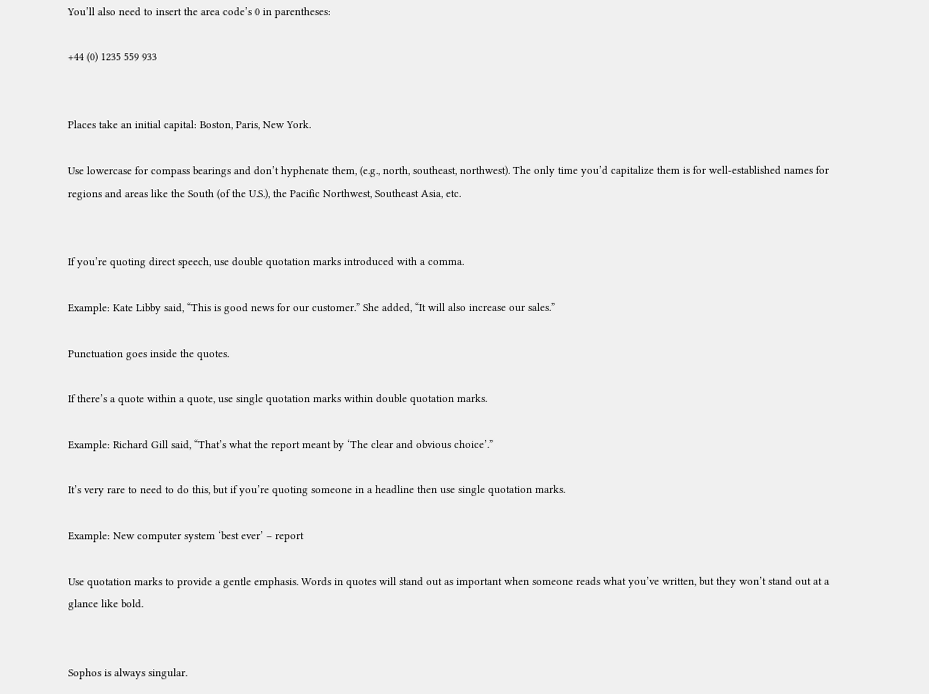You’ll also need to insert the area code’s 0 in parentheses:

+44 (0) 1235 559 933


Places take an initial capital: Boston, Paris, New York.

Use lowercase for compass bearings and don’t hyphenate them, (e.g., north, southeast, northwest). The only time you’d capitalize them is for well-established names for regions and areas like the South (of the U.S.), the Pacific Northwest, Southeast Asia, etc.


If you’re quoting direct speech, use double quotation marks introduced with a comma.

Example: Kate Libby said, “This is good news for our customer.” She added, “It will also increase our sales.”

Punctuation goes inside the quotes.

If there’s a quote within a quote, use single quotation marks within double quotation marks.

Example: Richard Gill said, “That’s what the report meant by ‘The clear and obvious choice’.”

It’s very rare to need to do this, but if you’re quoting someone in a headline then use single quotation marks.

Example: New computer system ‘best ever’ – report

Use quotation marks to provide a gentle emphasis. Words in quotes will stand out as important when someone reads what you’ve written, but they won’t stand out at a glance like bold.


Sophos is always singular.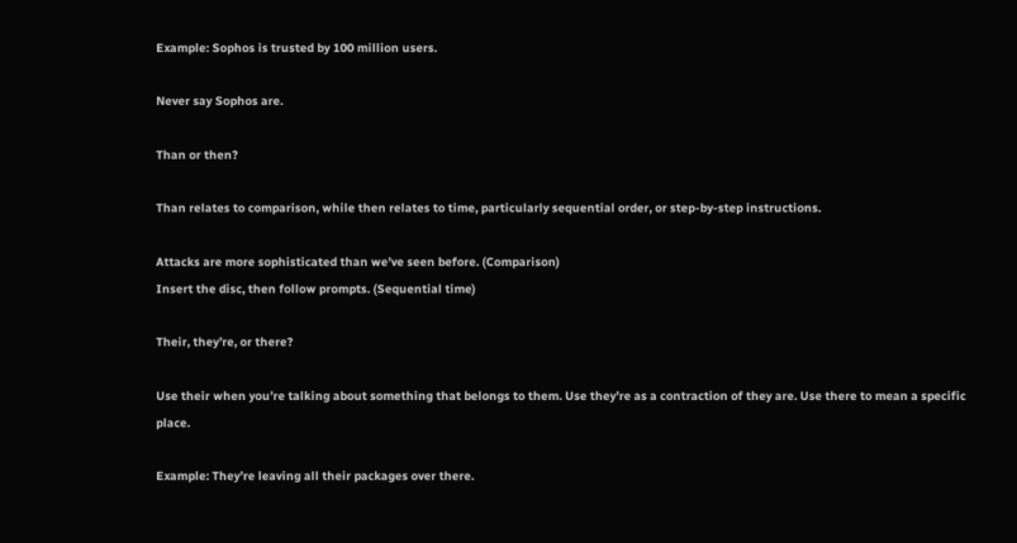Example: Sophos is trusted by 100 million users.

Never say Sophos are.

Than or then?

Than relates to comparison, while then relates to time, particularly sequential order, or step-by-step instructions.

Attacks are more sophisticated than we’ve seen before. (Comparison)
Insert the disc, then follow prompts. (Sequential time)

Their, they’re, or there?

Use their when you’re talking about something that belongs to them. Use they’re as a contraction of they are. Use there to mean a specific place.

Example: They’re leaving all their packages over there.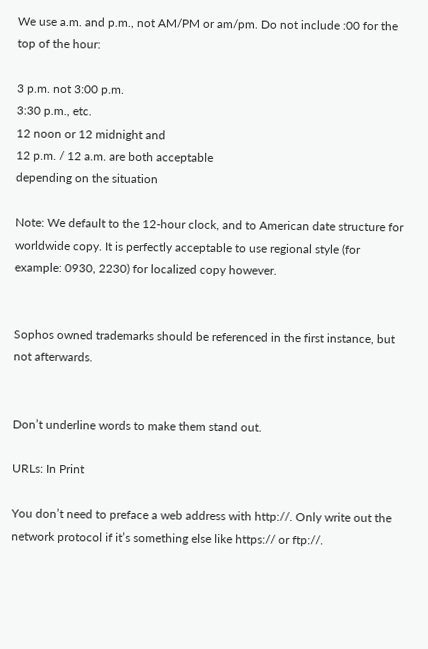We use a.m. and p.m., not AM/PM or am/pm. Do not include :00 for the top of the hour:

3 p.m. not 3:00 p.m.
3:30 p.m., etc.
12 noon or 12 midnight and
12 p.m. / 12 a.m. are both acceptable
depending on the situation

Note: We default to the 12-hour clock, and to American date structure for worldwide copy. It is perfectly acceptable to use regional style (for example: 0930, 2230) for localized copy however.


Sophos owned trademarks should be referenced in the first instance, but not afterwards.


Don’t underline words to make them stand out.

URLs: In Print

You don’t need to preface a web address with http://. Only write out the network protocol if it’s something else like https:// or ftp://.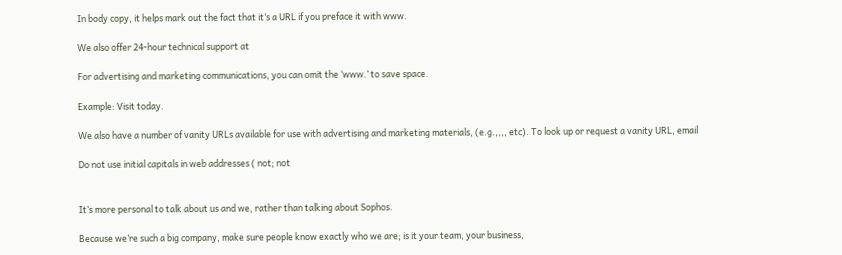In body copy, it helps mark out the fact that it’s a URL if you preface it with www.

We also offer 24-hour technical support at

For advertising and marketing communications, you can omit the ‘www.’ to save space.

Example: Visit today.

We also have a number of vanity URLs available for use with advertising and marketing materials, (e.g.,,,, etc). To look up or request a vanity URL, email

Do not use initial capitals in web addresses ( not; not


It’s more personal to talk about us and we, rather than talking about Sophos.

Because we’re such a big company, make sure people know exactly who we are; is it your team, your business,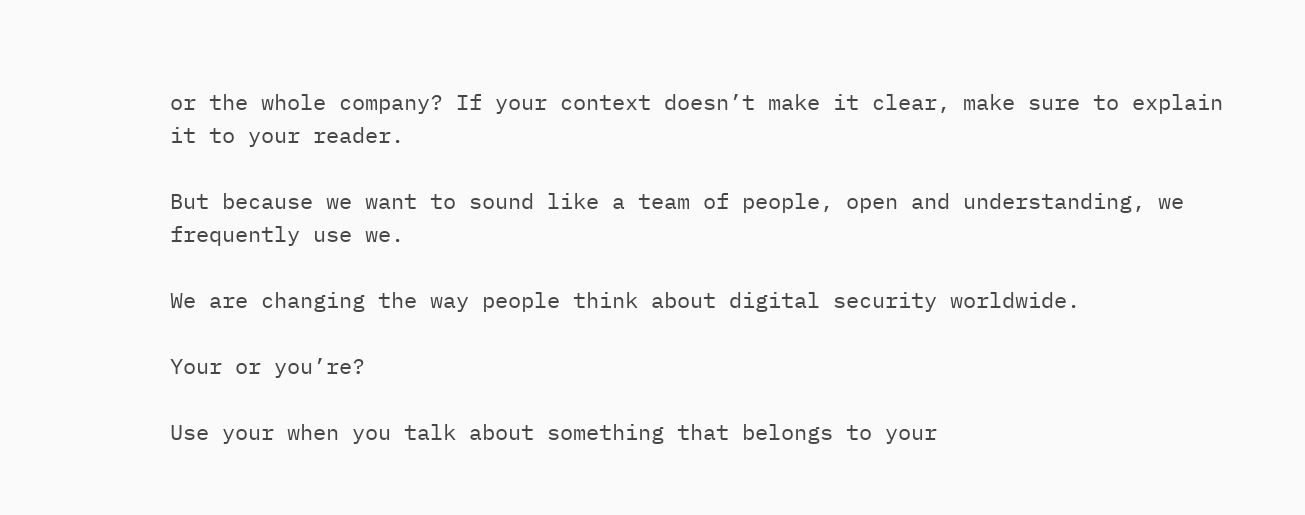or the whole company? If your context doesn’t make it clear, make sure to explain it to your reader.

But because we want to sound like a team of people, open and understanding, we frequently use we.

We are changing the way people think about digital security worldwide.

Your or you’re?

Use your when you talk about something that belongs to your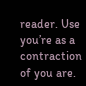reader. Use you’re as a contraction of you are.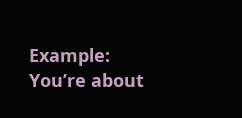Example: You’re about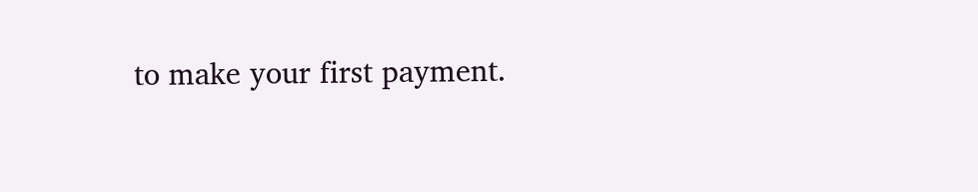to make your first payment.